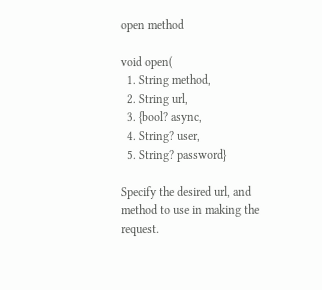open method

void open(
  1. String method,
  2. String url,
  3. {bool? async,
  4. String? user,
  5. String? password}

Specify the desired url, and method to use in making the request.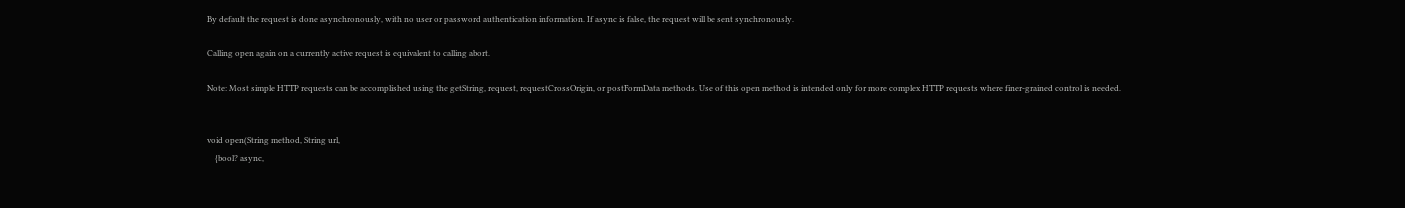By default the request is done asynchronously, with no user or password authentication information. If async is false, the request will be sent synchronously.

Calling open again on a currently active request is equivalent to calling abort.

Note: Most simple HTTP requests can be accomplished using the getString, request, requestCrossOrigin, or postFormData methods. Use of this open method is intended only for more complex HTTP requests where finer-grained control is needed.


void open(String method, String url,
    {bool? async,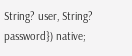String? user, String? password}) native;